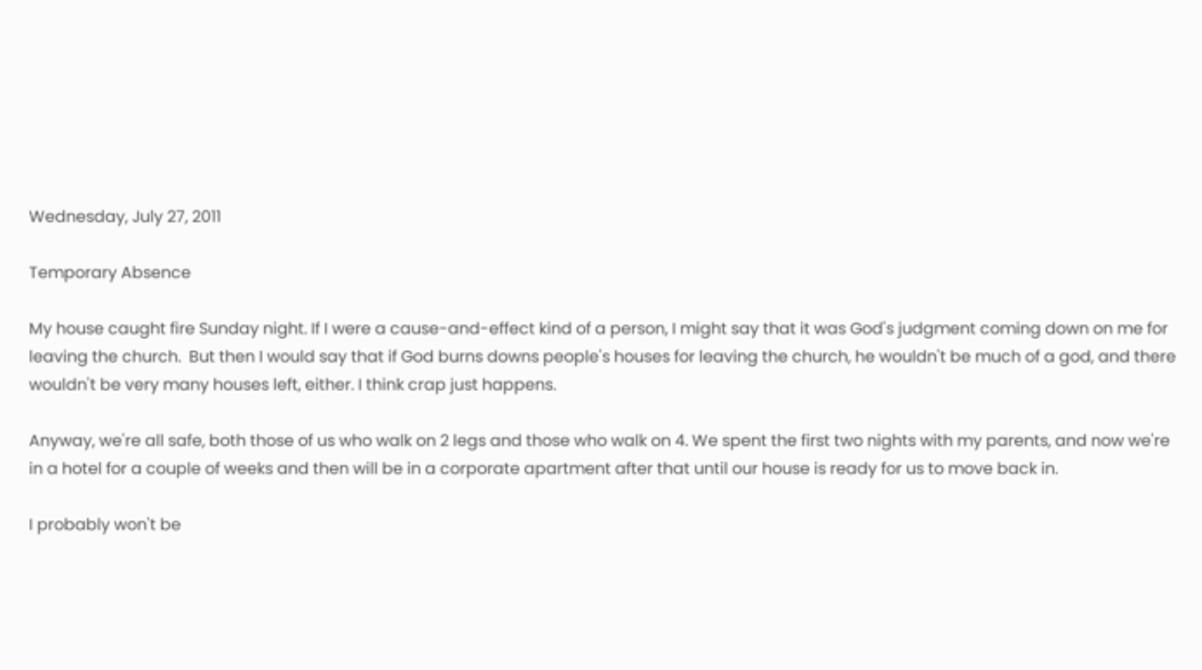Wednesday, July 27, 2011

Temporary Absence

My house caught fire Sunday night. If I were a cause-and-effect kind of a person, I might say that it was God's judgment coming down on me for leaving the church.  But then I would say that if God burns downs people's houses for leaving the church, he wouldn't be much of a god, and there wouldn't be very many houses left, either. I think crap just happens.

Anyway, we're all safe, both those of us who walk on 2 legs and those who walk on 4. We spent the first two nights with my parents, and now we're in a hotel for a couple of weeks and then will be in a corporate apartment after that until our house is ready for us to move back in.

I probably won't be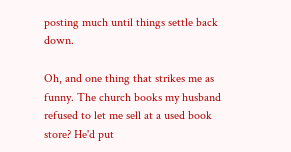posting much until things settle back down.

Oh, and one thing that strikes me as funny. The church books my husband refused to let me sell at a used book store? He'd put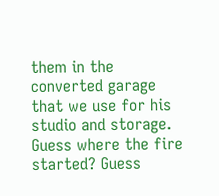them in the converted garage that we use for his studio and storage.  Guess where the fire started? Guess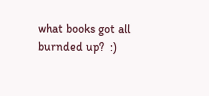what books got all burnded up?  :)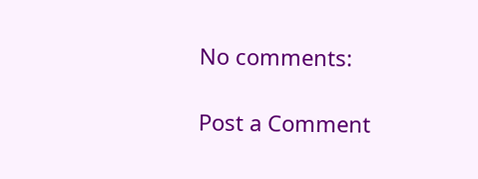No comments:

Post a Comment